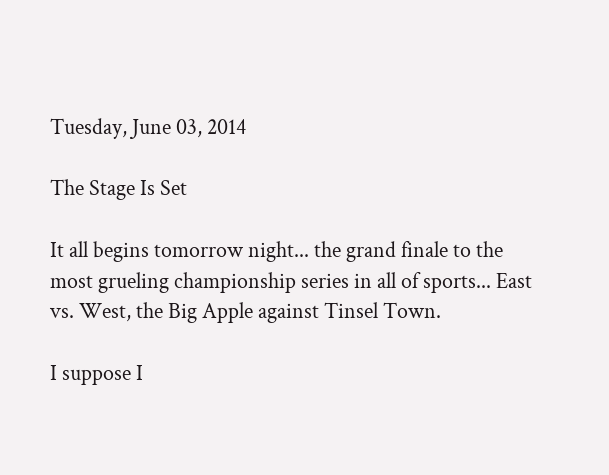Tuesday, June 03, 2014

The Stage Is Set

It all begins tomorrow night... the grand finale to the most grueling championship series in all of sports... East vs. West, the Big Apple against Tinsel Town.

I suppose I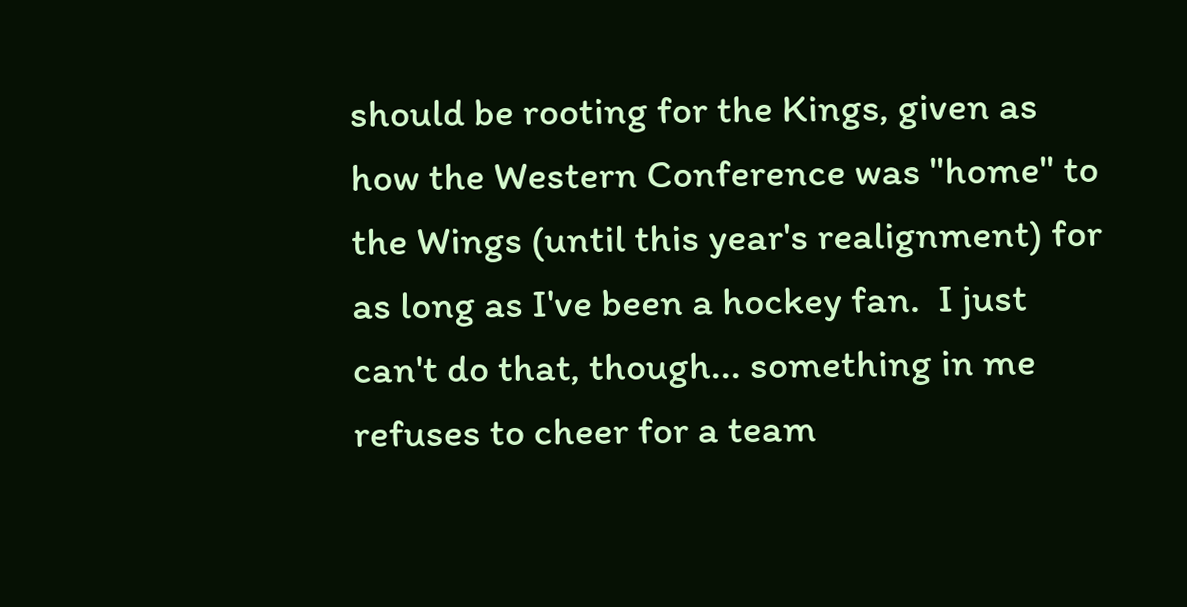should be rooting for the Kings, given as how the Western Conference was "home" to the Wings (until this year's realignment) for as long as I've been a hockey fan.  I just can't do that, though... something in me refuses to cheer for a team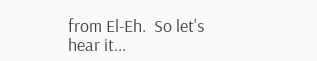from El-Eh.  So let's hear it...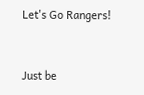Let's Go Rangers!


Just be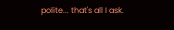polite... that's all I ask.